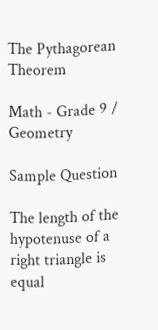The Pythagorean Theorem

Math - Grade 9 / Geometry

Sample Question

The length of the hypotenuse of a right triangle is equal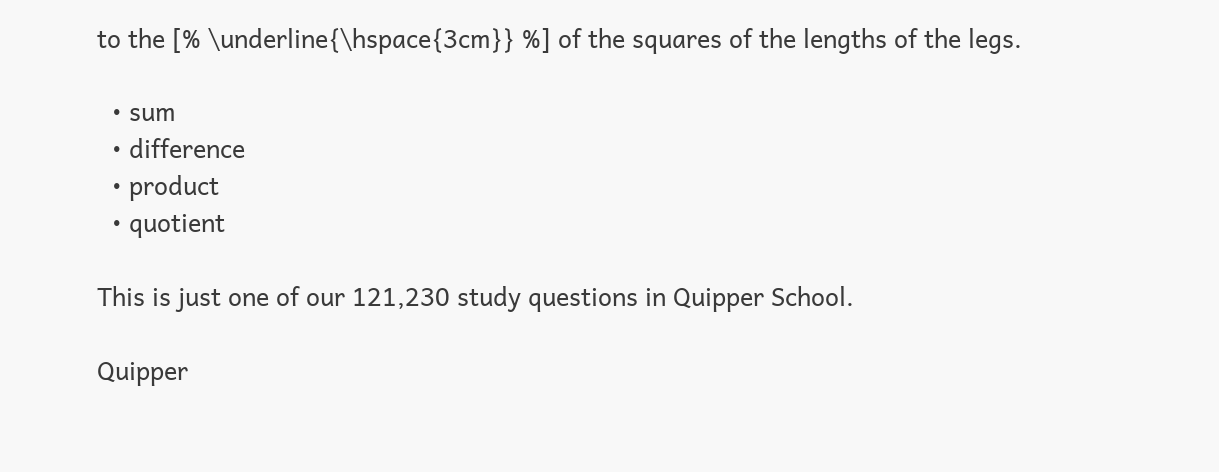to the [% \underline{\hspace{3cm}} %] of the squares of the lengths of the legs.

  • sum
  • difference
  • product
  • quotient

This is just one of our 121,230 study questions in Quipper School.

Quipper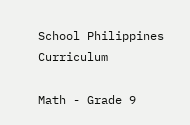School Philippines Curriculum

Math - Grade 9